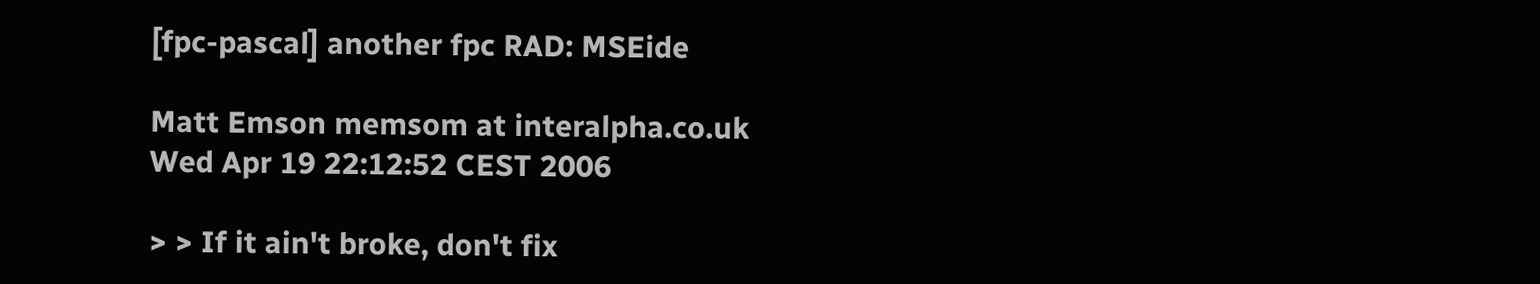[fpc-pascal] another fpc RAD: MSEide

Matt Emson memsom at interalpha.co.uk
Wed Apr 19 22:12:52 CEST 2006

> > If it ain't broke, don't fix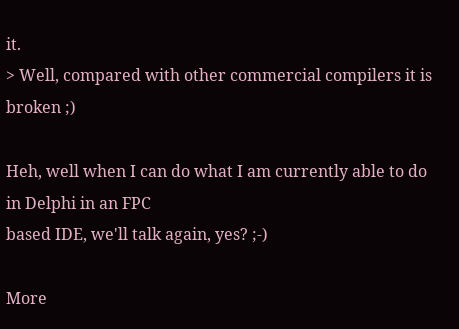it.
> Well, compared with other commercial compilers it is broken ;)

Heh, well when I can do what I am currently able to do in Delphi in an FPC
based IDE, we'll talk again, yes? ;-)

More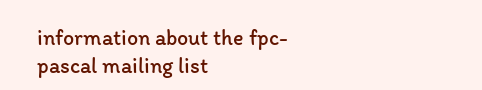information about the fpc-pascal mailing list